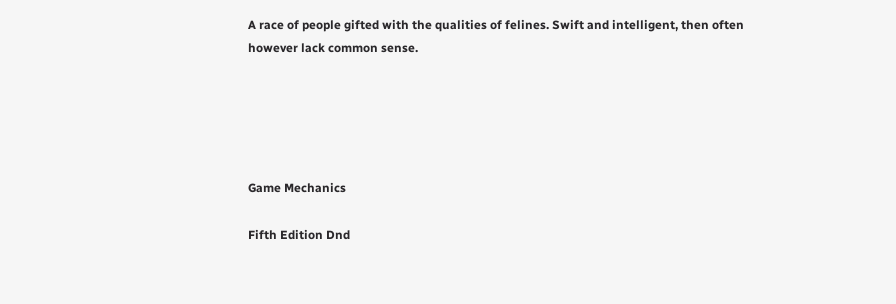A race of people gifted with the qualities of felines. Swift and intelligent, then often however lack common sense.





Game Mechanics

Fifth Edition Dnd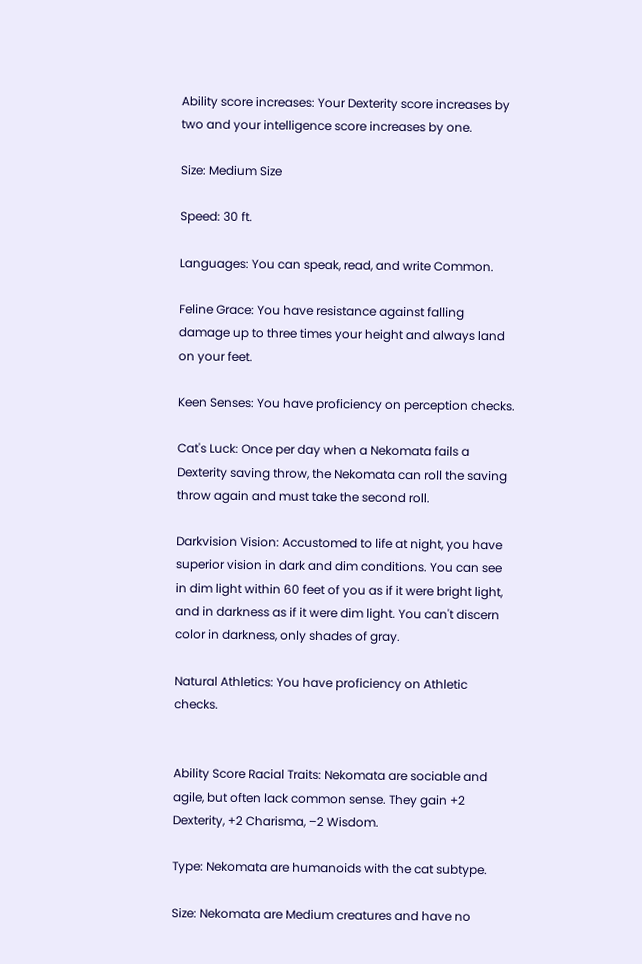Ability score increases: Your Dexterity score increases by two and your intelligence score increases by one.

Size: Medium Size

Speed: 30 ft.

Languages: You can speak, read, and write Common.

Feline Grace: You have resistance against falling damage up to three times your height and always land on your feet.

Keen Senses: You have proficiency on perception checks.

Cat's Luck: Once per day when a Nekomata fails a Dexterity saving throw, the Nekomata can roll the saving throw again and must take the second roll.

Darkvision Vision: Accustomed to life at night, you have superior vision in dark and dim conditions. You can see in dim light within 60 feet of you as if it were bright light, and in darkness as if it were dim light. You can't discern color in darkness, only shades of gray.

Natural Athletics: You have proficiency on Athletic checks.


Ability Score Racial Traits: Nekomata are sociable and agile, but often lack common sense. They gain +2 Dexterity, +2 Charisma, –2 Wisdom.

Type: Nekomata are humanoids with the cat subtype.

Size: Nekomata are Medium creatures and have no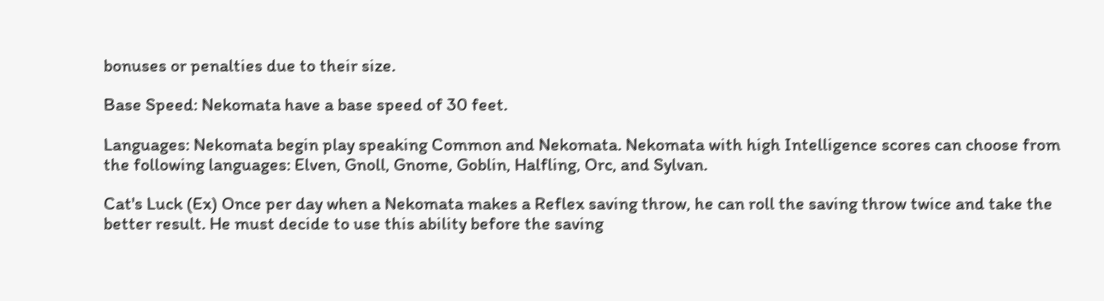bonuses or penalties due to their size.

Base Speed: Nekomata have a base speed of 30 feet.

Languages: Nekomata begin play speaking Common and Nekomata. Nekomata with high Intelligence scores can choose from the following languages: Elven, Gnoll, Gnome, Goblin, Halfling, Orc, and Sylvan.

Cat's Luck (Ex) Once per day when a Nekomata makes a Reflex saving throw, he can roll the saving throw twice and take the better result. He must decide to use this ability before the saving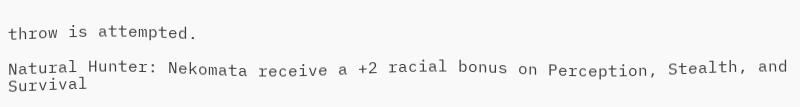throw is attempted.

Natural Hunter: Nekomata receive a +2 racial bonus on Perception, Stealth, and Survival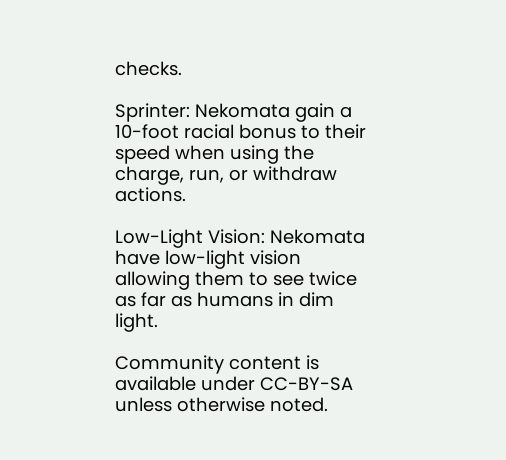checks.

Sprinter: Nekomata gain a 10-foot racial bonus to their speed when using the charge, run, or withdraw actions.

Low-Light Vision: Nekomata have low-light vision allowing them to see twice as far as humans in dim light.

Community content is available under CC-BY-SA unless otherwise noted.